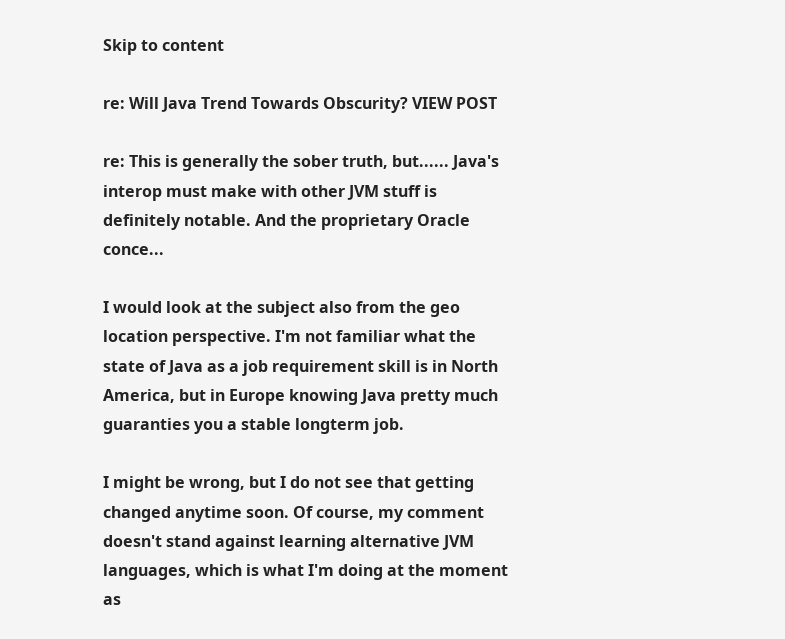Skip to content

re: Will Java Trend Towards Obscurity? VIEW POST

re: This is generally the sober truth, but...... Java's interop must make with other JVM stuff is definitely notable. And the proprietary Oracle conce...

I would look at the subject also from the geo location perspective. I'm not familiar what the state of Java as a job requirement skill is in North America, but in Europe knowing Java pretty much guaranties you a stable longterm job.

I might be wrong, but I do not see that getting changed anytime soon. Of course, my comment doesn't stand against learning alternative JVM languages, which is what I'm doing at the moment as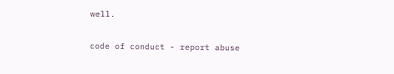well.

code of conduct - report abuse